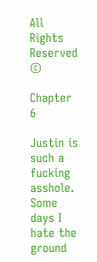All Rights Reserved ©

Chapter 6

Justin is such a fucking asshole. Some days I hate the ground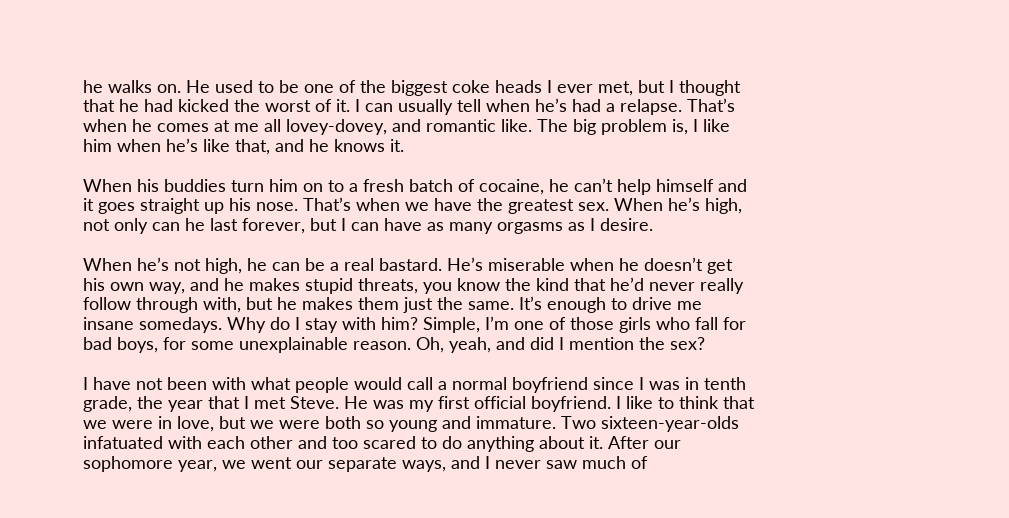he walks on. He used to be one of the biggest coke heads I ever met, but I thought that he had kicked the worst of it. I can usually tell when he’s had a relapse. That’s when he comes at me all lovey-dovey, and romantic like. The big problem is, I like him when he’s like that, and he knows it.

When his buddies turn him on to a fresh batch of cocaine, he can’t help himself and it goes straight up his nose. That’s when we have the greatest sex. When he’s high, not only can he last forever, but I can have as many orgasms as I desire.

When he’s not high, he can be a real bastard. He’s miserable when he doesn’t get his own way, and he makes stupid threats, you know the kind that he’d never really follow through with, but he makes them just the same. It’s enough to drive me insane somedays. Why do I stay with him? Simple, I’m one of those girls who fall for bad boys, for some unexplainable reason. Oh, yeah, and did I mention the sex?

I have not been with what people would call a normal boyfriend since I was in tenth grade, the year that I met Steve. He was my first official boyfriend. I like to think that we were in love, but we were both so young and immature. Two sixteen-year-olds infatuated with each other and too scared to do anything about it. After our sophomore year, we went our separate ways, and I never saw much of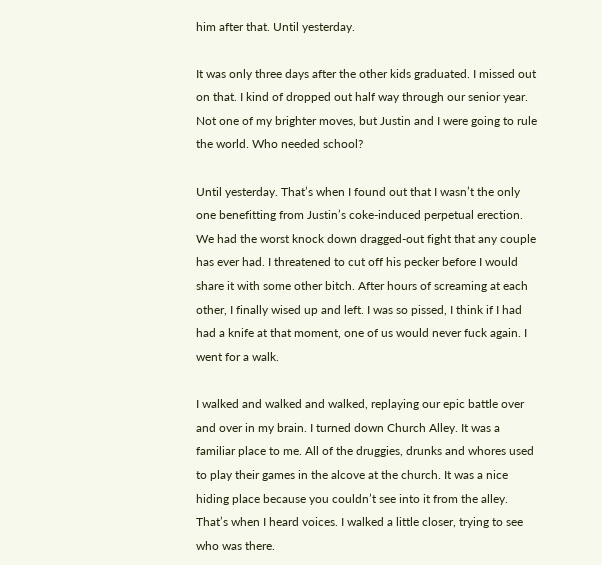him after that. Until yesterday.

It was only three days after the other kids graduated. I missed out on that. I kind of dropped out half way through our senior year. Not one of my brighter moves, but Justin and I were going to rule the world. Who needed school?

Until yesterday. That’s when I found out that I wasn’t the only one benefitting from Justin’s coke-induced perpetual erection. We had the worst knock down dragged-out fight that any couple has ever had. I threatened to cut off his pecker before I would share it with some other bitch. After hours of screaming at each other, I finally wised up and left. I was so pissed, I think if I had had a knife at that moment, one of us would never fuck again. I went for a walk.

I walked and walked and walked, replaying our epic battle over and over in my brain. I turned down Church Alley. It was a familiar place to me. All of the druggies, drunks and whores used to play their games in the alcove at the church. It was a nice hiding place because you couldn’t see into it from the alley. That’s when I heard voices. I walked a little closer, trying to see who was there.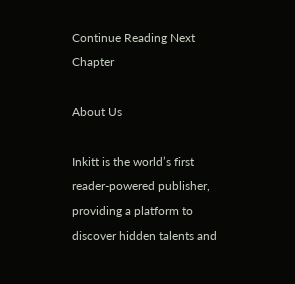Continue Reading Next Chapter

About Us

Inkitt is the world’s first reader-powered publisher, providing a platform to discover hidden talents and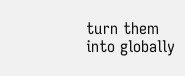turn them into globally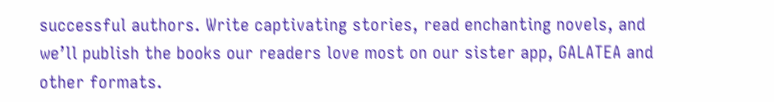successful authors. Write captivating stories, read enchanting novels, and we’ll publish the books our readers love most on our sister app, GALATEA and other formats.